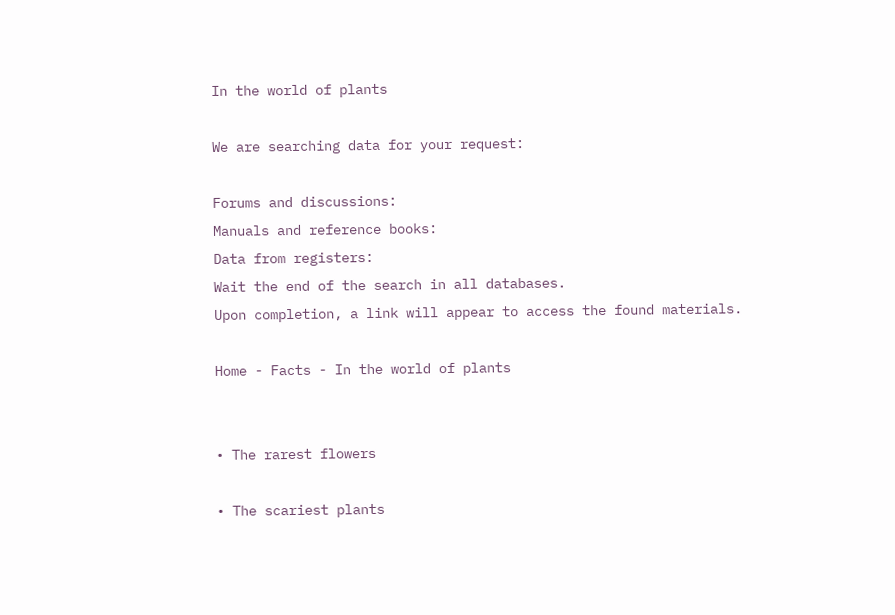In the world of plants

We are searching data for your request:

Forums and discussions:
Manuals and reference books:
Data from registers:
Wait the end of the search in all databases.
Upon completion, a link will appear to access the found materials.

Home - Facts - In the world of plants


• The rarest flowers

• The scariest plants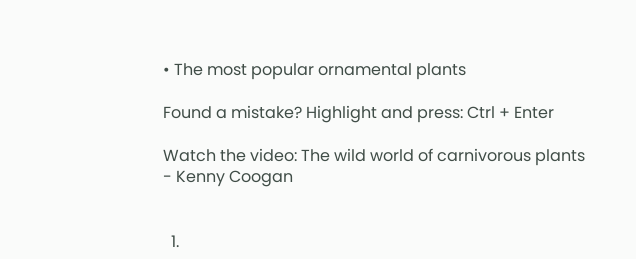• The most popular ornamental plants

Found a mistake? Highlight and press: Ctrl + Enter

Watch the video: The wild world of carnivorous plants - Kenny Coogan


  1.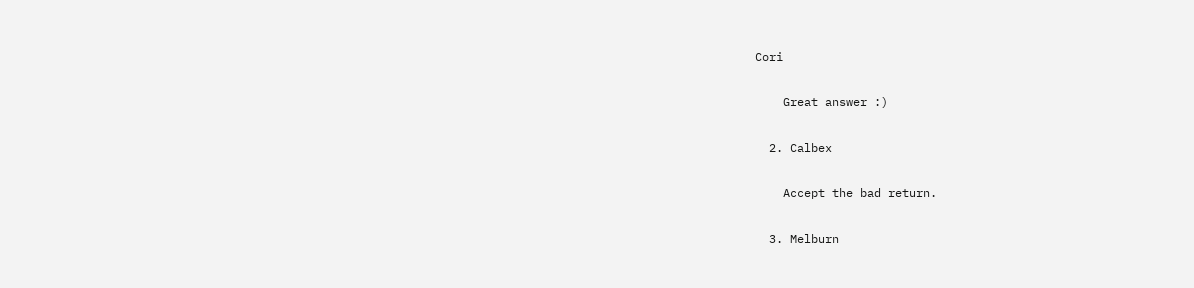Cori

    Great answer :)

  2. Calbex

    Accept the bad return.

  3. Melburn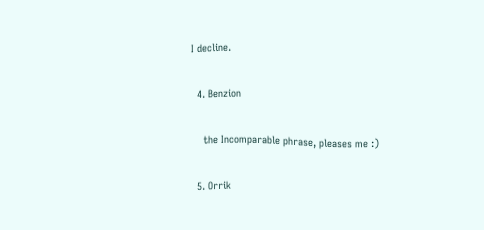I decline.

  4. Benzion

    the Incomparable phrase, pleases me :)

  5. Orrik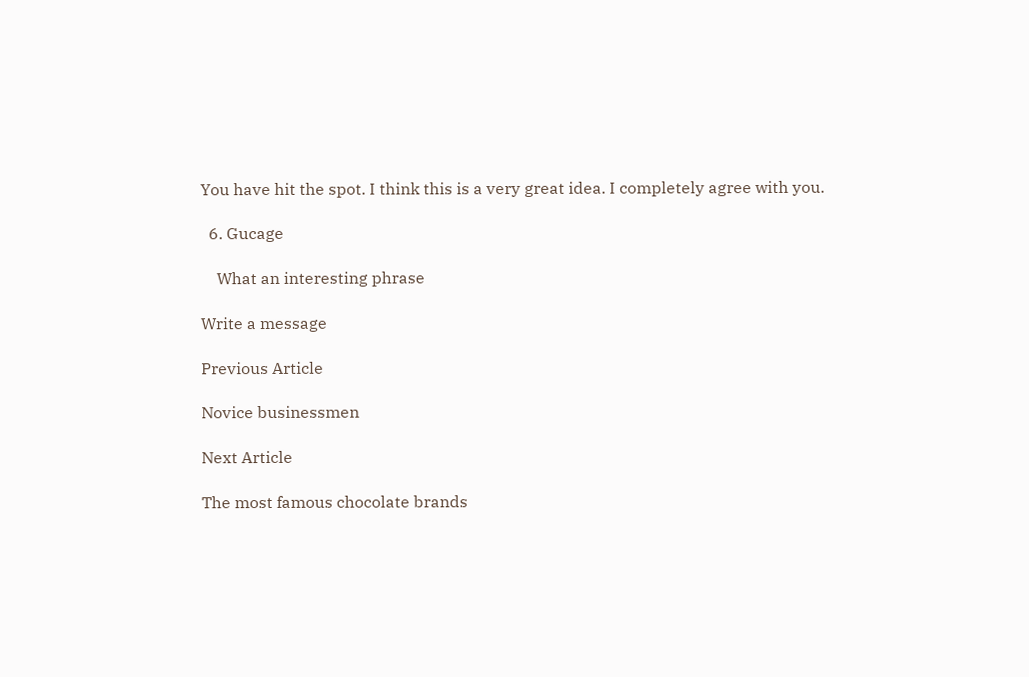You have hit the spot. I think this is a very great idea. I completely agree with you.

  6. Gucage

    What an interesting phrase

Write a message

Previous Article

Novice businessmen

Next Article

The most famous chocolate brands